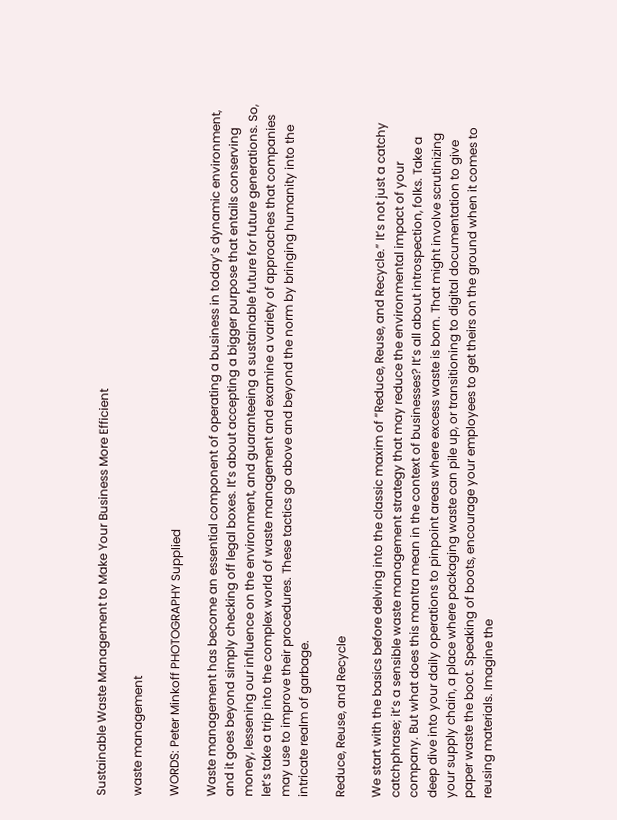Sustainable Waste Management to Make Your Business More Efficient

waste management

WORDS: Peter Minkoff PHOTOGRAPHY Supplied

Waste management has become an essential component of operating a business in today’s dynamic environment, and it goes beyond simply checking off legal boxes. It’s about accepting a bigger purpose that entails conserving money, lessening our influence on the environment, and guaranteeing a sustainable future for future generations. So, let’s take a trip into the complex world of waste management and examine a variety of approaches that companies may use to improve their procedures. These tactics go above and beyond the norm by bringing humanity into the intricate realm of garbage.

Reduce, Reuse, and Recycle

We start with the basics before delving into the classic maxim of “Reduce, Reuse, and Recycle.” It’s not just a catchy catchphrase; it’s a sensible waste management strategy that may reduce the environmental impact of your company. But what does this mantra mean in the context of businesses? It’s all about introspection, folks. Take a deep dive into your daily operations to pinpoint areas where excess waste is born. That might involve scrutinizing your supply chain, a place where packaging waste can pile up, or transitioning to digital documentation to give paper waste the boot. Speaking of boots, encourage your employees to get theirs on the ground when it comes to reusing materials. Imagine the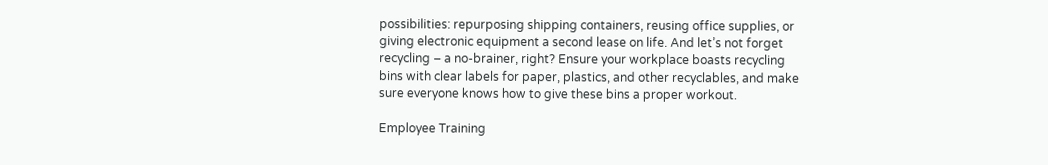possibilities: repurposing shipping containers, reusing office supplies, or giving electronic equipment a second lease on life. And let’s not forget recycling – a no-brainer, right? Ensure your workplace boasts recycling bins with clear labels for paper, plastics, and other recyclables, and make sure everyone knows how to give these bins a proper workout.

Employee Training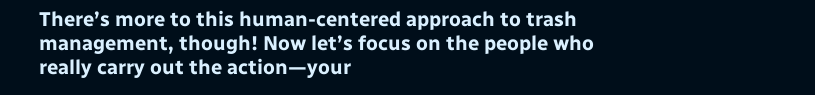There’s more to this human-centered approach to trash management, though! Now let’s focus on the people who really carry out the action—your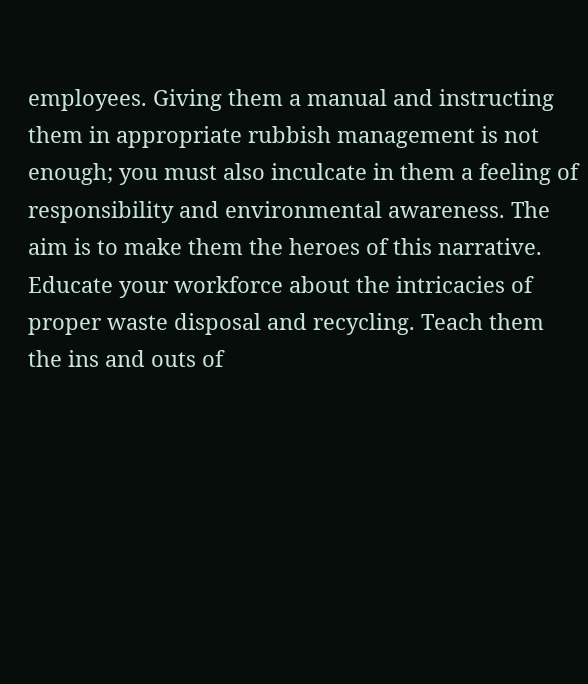employees. Giving them a manual and instructing them in appropriate rubbish management is not enough; you must also inculcate in them a feeling of responsibility and environmental awareness. The aim is to make them the heroes of this narrative. Educate your workforce about the intricacies of proper waste disposal and recycling. Teach them the ins and outs of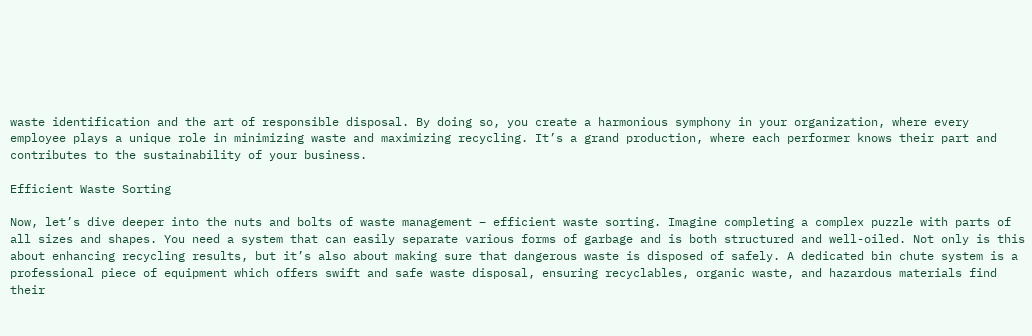waste identification and the art of responsible disposal. By doing so, you create a harmonious symphony in your organization, where every employee plays a unique role in minimizing waste and maximizing recycling. It’s a grand production, where each performer knows their part and contributes to the sustainability of your business.

Efficient Waste Sorting

Now, let’s dive deeper into the nuts and bolts of waste management – efficient waste sorting. Imagine completing a complex puzzle with parts of all sizes and shapes. You need a system that can easily separate various forms of garbage and is both structured and well-oiled. Not only is this about enhancing recycling results, but it’s also about making sure that dangerous waste is disposed of safely. A dedicated bin chute system is a professional piece of equipment which offers swift and safe waste disposal, ensuring recyclables, organic waste, and hazardous materials find their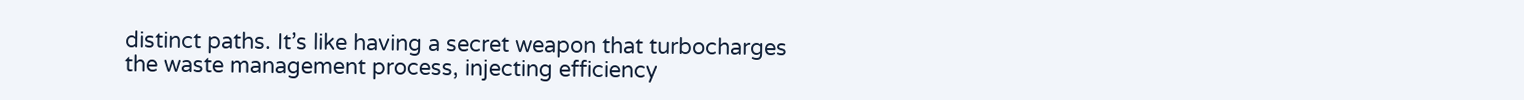distinct paths. It’s like having a secret weapon that turbocharges the waste management process, injecting efficiency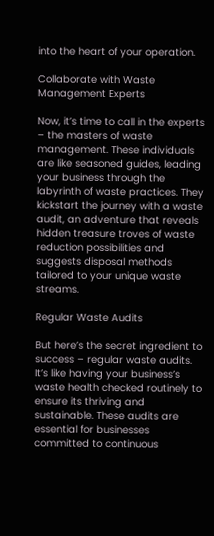into the heart of your operation.

Collaborate with Waste Management Experts

Now, it’s time to call in the experts – the masters of waste management. These individuals are like seasoned guides, leading your business through the labyrinth of waste practices. They kickstart the journey with a waste audit, an adventure that reveals hidden treasure troves of waste reduction possibilities and suggests disposal methods tailored to your unique waste streams.

Regular Waste Audits

But here’s the secret ingredient to success – regular waste audits. It’s like having your business’s waste health checked routinely to ensure its thriving and sustainable. These audits are essential for businesses committed to continuous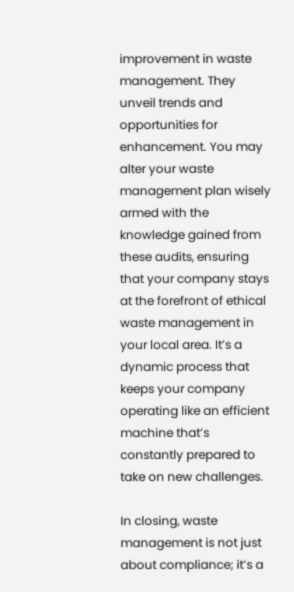improvement in waste management. They unveil trends and opportunities for enhancement. You may alter your waste management plan wisely armed with the knowledge gained from these audits, ensuring that your company stays at the forefront of ethical waste management in your local area. It’s a dynamic process that keeps your company operating like an efficient machine that’s constantly prepared to take on new challenges.

In closing, waste management is not just about compliance; it’s a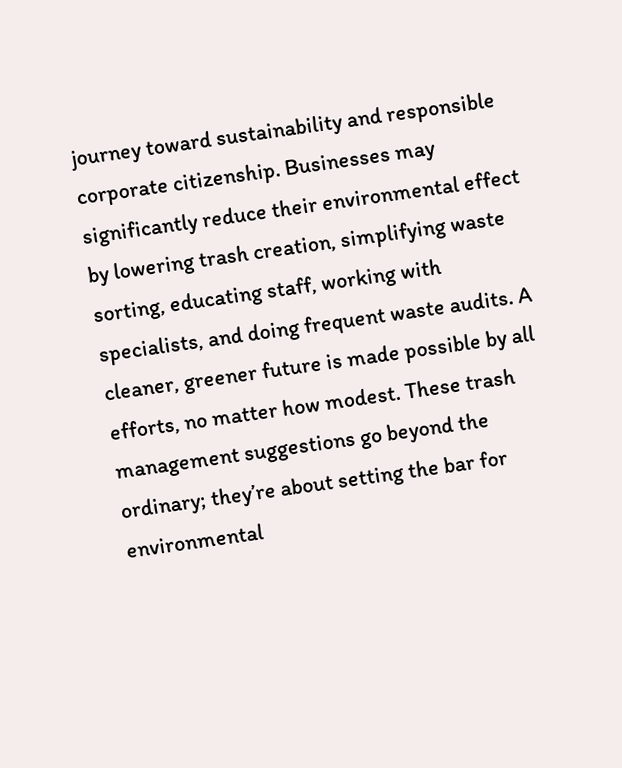journey toward sustainability and responsible corporate citizenship. Businesses may significantly reduce their environmental effect by lowering trash creation, simplifying waste sorting, educating staff, working with specialists, and doing frequent waste audits. A cleaner, greener future is made possible by all efforts, no matter how modest. These trash management suggestions go beyond the ordinary; they’re about setting the bar for environmental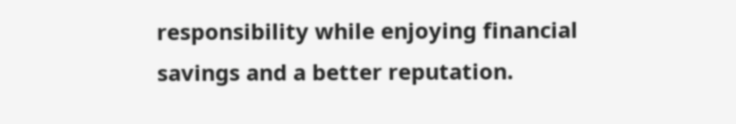responsibility while enjoying financial savings and a better reputation.